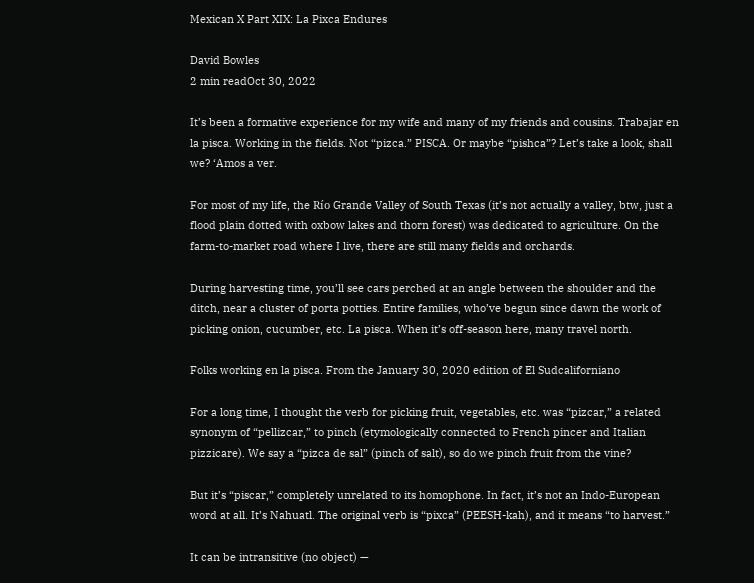Mexican X Part XIX: La Pixca Endures

David Bowles
2 min readOct 30, 2022

It’s been a formative experience for my wife and many of my friends and cousins. Trabajar en la pisca. Working in the fields. Not “pizca.” PISCA. Or maybe “pishca”? Let’s take a look, shall we? ‘Amos a ver.

For most of my life, the Río Grande Valley of South Texas (it’s not actually a valley, btw, just a flood plain dotted with oxbow lakes and thorn forest) was dedicated to agriculture. On the farm-to-market road where I live, there are still many fields and orchards.

During harvesting time, you’ll see cars perched at an angle between the shoulder and the ditch, near a cluster of porta potties. Entire families, who’ve begun since dawn the work of picking onion, cucumber, etc. La pisca. When it’s off-season here, many travel north.

Folks working en la pisca. From the January 30, 2020 edition of El Sudcaliforniano

For a long time, I thought the verb for picking fruit, vegetables, etc. was “pizcar,” a related synonym of “pellizcar,” to pinch (etymologically connected to French pincer and Italian pizzicare). We say a “pizca de sal” (pinch of salt), so do we pinch fruit from the vine?

But it’s “piscar,” completely unrelated to its homophone. In fact, it’s not an Indo-European word at all. It’s Nahuatl. The original verb is “pixca” (PEESH-kah), and it means “to harvest.”

It can be intransitive (no object) —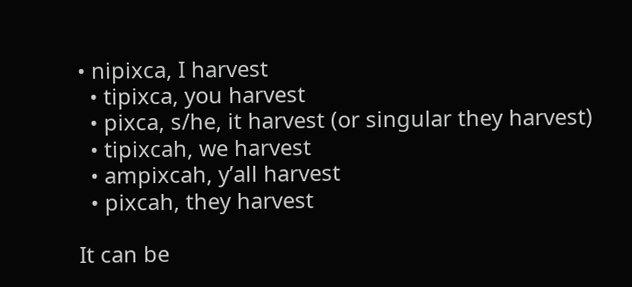• nipixca, I harvest
  • tipixca, you harvest
  • pixca, s/he, it harvest (or singular they harvest)
  • tipixcah, we harvest
  • ampixcah, y’all harvest
  • pixcah, they harvest

It can be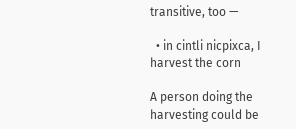transitive, too —

  • in cintli nicpixca, I harvest the corn

A person doing the harvesting could be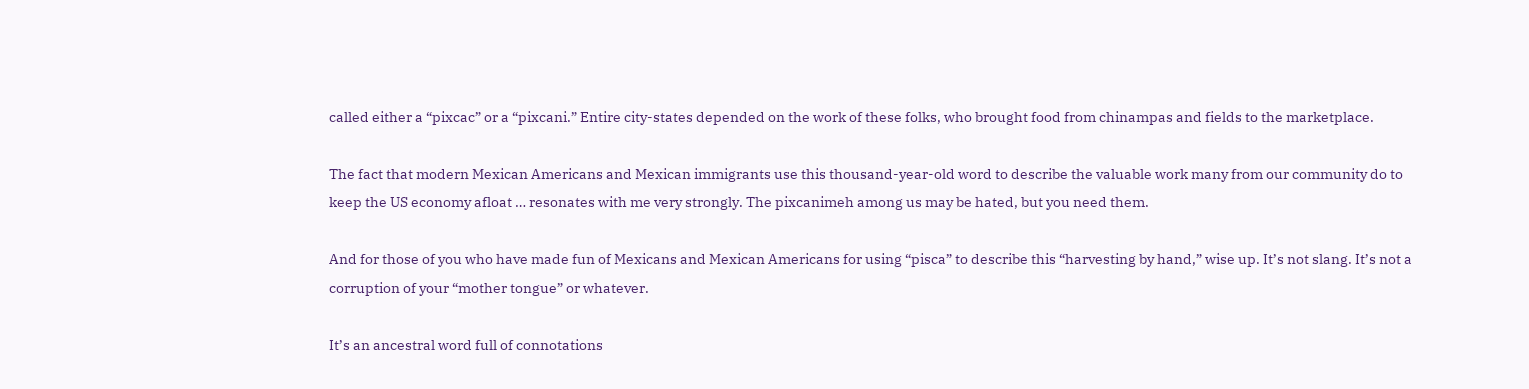called either a “pixcac” or a “pixcani.” Entire city-states depended on the work of these folks, who brought food from chinampas and fields to the marketplace.

The fact that modern Mexican Americans and Mexican immigrants use this thousand-year-old word to describe the valuable work many from our community do to keep the US economy afloat … resonates with me very strongly. The pixcanimeh among us may be hated, but you need them.

And for those of you who have made fun of Mexicans and Mexican Americans for using “pisca” to describe this “harvesting by hand,” wise up. It’s not slang. It’s not a corruption of your “mother tongue” or whatever.

It’s an ancestral word full of connotations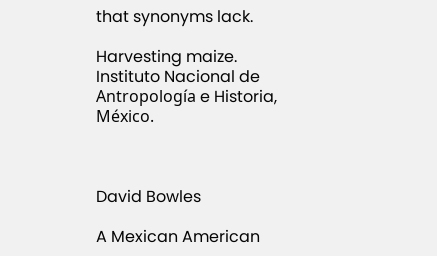that synonyms lack.

Harvesting maize. Instituto Nacional de Antropología e Historia, México.



David Bowles

A Mexican American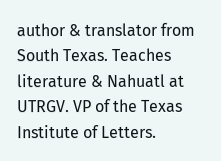author & translator from South Texas. Teaches literature & Nahuatl at UTRGV. VP of the Texas Institute of Letters.